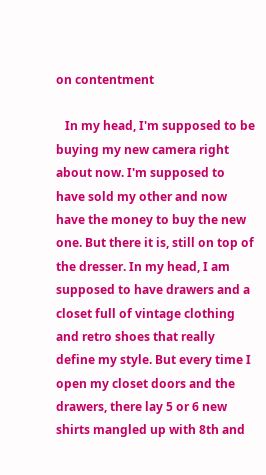on contentment

   In my head, I'm supposed to be buying my new camera right about now. I'm supposed to have sold my other and now have the money to buy the new one. But there it is, still on top of the dresser. In my head, I am supposed to have drawers and a closet full of vintage clothing and retro shoes that really define my style. But every time I open my closet doors and the drawers, there lay 5 or 6 new shirts mangled up with 8th and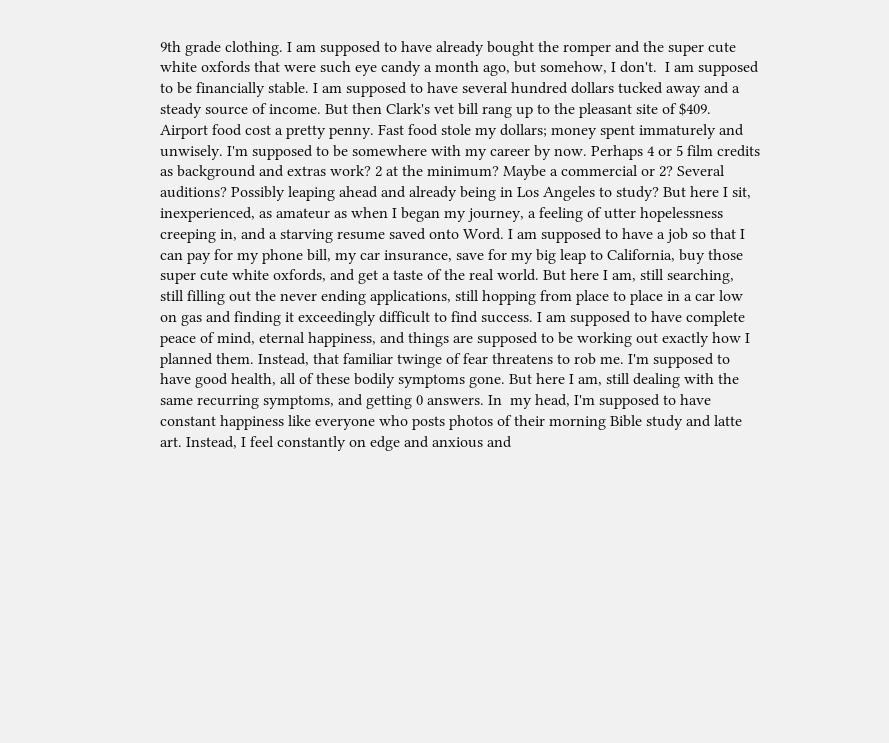9th grade clothing. I am supposed to have already bought the romper and the super cute white oxfords that were such eye candy a month ago, but somehow, I don't.  I am supposed to be financially stable. I am supposed to have several hundred dollars tucked away and a steady source of income. But then Clark's vet bill rang up to the pleasant site of $409. Airport food cost a pretty penny. Fast food stole my dollars; money spent immaturely and unwisely. I'm supposed to be somewhere with my career by now. Perhaps 4 or 5 film credits as background and extras work? 2 at the minimum? Maybe a commercial or 2? Several auditions? Possibly leaping ahead and already being in Los Angeles to study? But here I sit, inexperienced, as amateur as when I began my journey, a feeling of utter hopelessness creeping in, and a starving resume saved onto Word. I am supposed to have a job so that I can pay for my phone bill, my car insurance, save for my big leap to California, buy those super cute white oxfords, and get a taste of the real world. But here I am, still searching, still filling out the never ending applications, still hopping from place to place in a car low on gas and finding it exceedingly difficult to find success. I am supposed to have complete peace of mind, eternal happiness, and things are supposed to be working out exactly how I planned them. Instead, that familiar twinge of fear threatens to rob me. I'm supposed to have good health, all of these bodily symptoms gone. But here I am, still dealing with the same recurring symptoms, and getting 0 answers. In  my head, I'm supposed to have constant happiness like everyone who posts photos of their morning Bible study and latte art. Instead, I feel constantly on edge and anxious and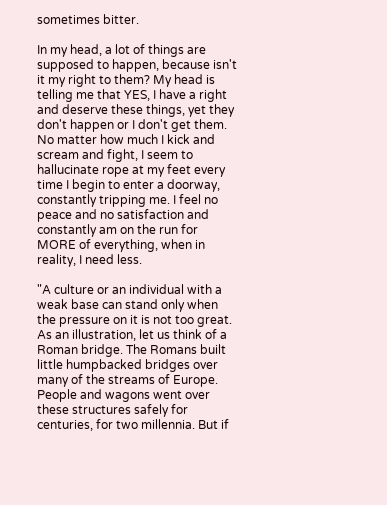sometimes bitter.

In my head, a lot of things are supposed to happen, because isn't it my right to them? My head is telling me that YES, I have a right and deserve these things, yet they don't happen or I don't get them. No matter how much I kick and scream and fight, I seem to hallucinate rope at my feet every time I begin to enter a doorway, constantly tripping me. I feel no peace and no satisfaction and constantly am on the run for MORE of everything, when in reality, I need less.

"A culture or an individual with a weak base can stand only when the pressure on it is not too great. As an illustration, let us think of a Roman bridge. The Romans built little humpbacked bridges over many of the streams of Europe. People and wagons went over these structures safely for centuries, for two millennia. But if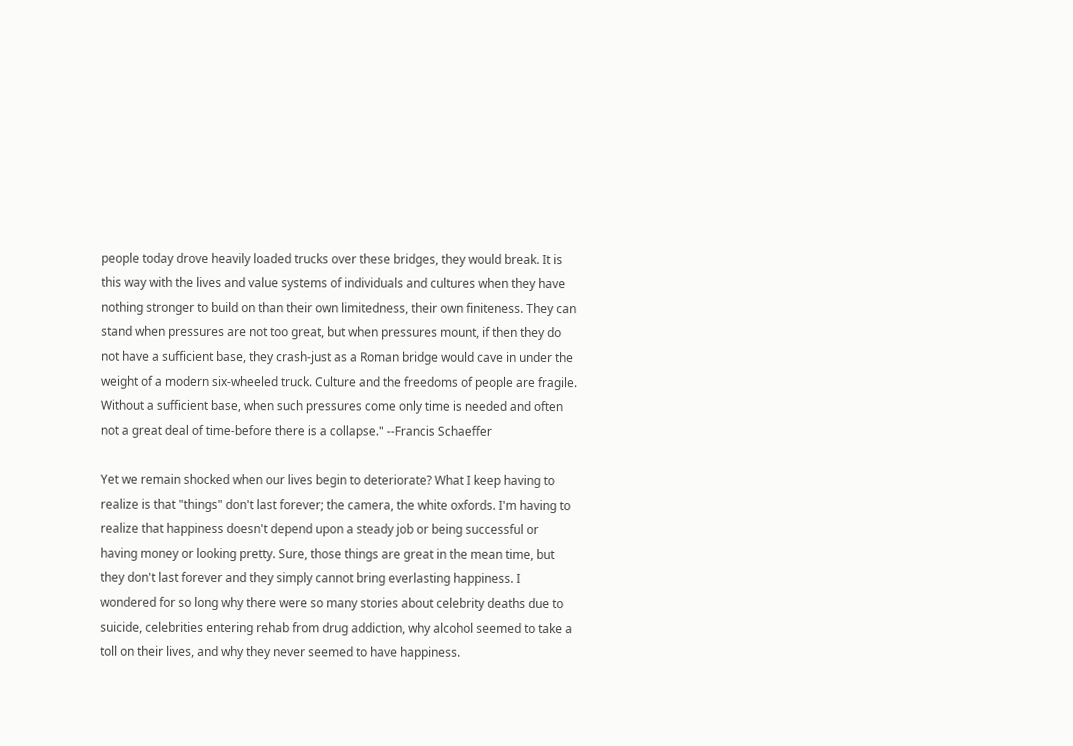people today drove heavily loaded trucks over these bridges, they would break. It is this way with the lives and value systems of individuals and cultures when they have nothing stronger to build on than their own limitedness, their own finiteness. They can stand when pressures are not too great, but when pressures mount, if then they do not have a sufficient base, they crash-just as a Roman bridge would cave in under the weight of a modern six-wheeled truck. Culture and the freedoms of people are fragile. Without a sufficient base, when such pressures come only time is needed and often not a great deal of time-before there is a collapse." --Francis Schaeffer

Yet we remain shocked when our lives begin to deteriorate? What I keep having to realize is that "things" don't last forever; the camera, the white oxfords. I'm having to realize that happiness doesn't depend upon a steady job or being successful or having money or looking pretty. Sure, those things are great in the mean time, but they don't last forever and they simply cannot bring everlasting happiness. I wondered for so long why there were so many stories about celebrity deaths due to suicide, celebrities entering rehab from drug addiction, why alcohol seemed to take a toll on their lives, and why they never seemed to have happiness.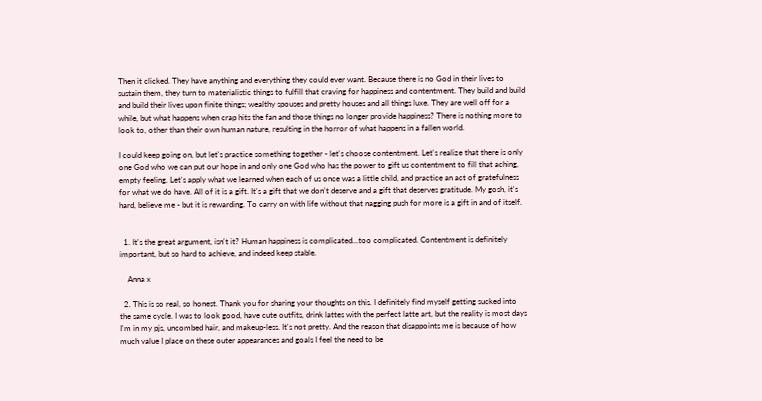Then it clicked. They have anything and everything they could ever want. Because there is no God in their lives to sustain them, they turn to materialistic things to fulfill that craving for happiness and contentment. They build and build and build their lives upon finite things; wealthy spouses and pretty houses and all things luxe. They are well off for a while, but what happens when crap hits the fan and those things no longer provide happiness? There is nothing more to look to, other than their own human nature, resulting in the horror of what happens in a fallen world.

I could keep going on, but let's practice something together - let's choose contentment. Let's realize that there is only one God who we can put our hope in and only one God who has the power to gift us contentment to fill that aching, empty feeling. Let's apply what we learned when each of us once was a little child, and practice an act of gratefulness for what we do have. All of it is a gift. It's a gift that we don't deserve and a gift that deserves gratitude. My gosh, it's hard, believe me - but it is rewarding. To carry on with life without that nagging push for more is a gift in and of itself.


  1. It's the great argument, isn't it? Human happiness is complicated...too complicated. Contentment is definitely important, but so hard to achieve, and indeed keep stable.

    Anna x

  2. This is so real, so honest. Thank you for sharing your thoughts on this. I definitely find myself getting sucked into the same cycle. I was to look good, have cute outfits, drink lattes with the perfect latte art, but the reality is most days I'm in my pjs, uncombed hair, and makeup-less. It's not pretty. And the reason that disappoints me is because of how much value I place on these outer appearances and goals I feel the need to be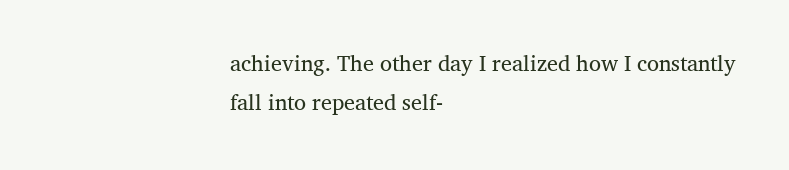achieving. The other day I realized how I constantly fall into repeated self-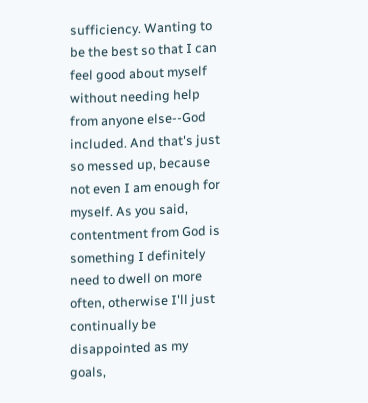sufficiency. Wanting to be the best so that I can feel good about myself without needing help from anyone else--God included. And that's just so messed up, because not even I am enough for myself. As you said, contentment from God is something I definitely need to dwell on more often, otherwise I'll just continually be disappointed as my goals,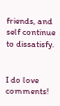friends, and self continue to dissatisfy.


I do love comments!